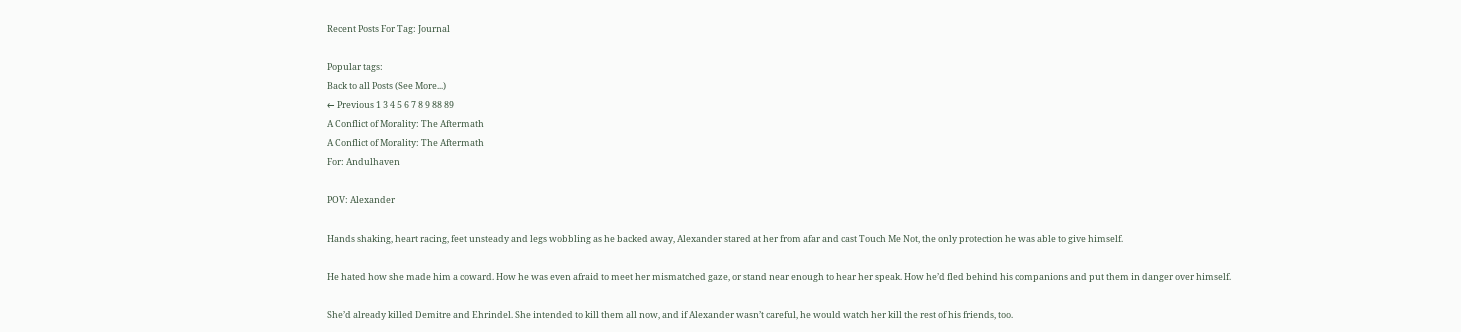Recent Posts For Tag: Journal

Popular tags:
Back to all Posts (See More...)
← Previous 1 3 4 5 6 7 8 9 88 89
A Conflict of Morality: The Aftermath
A Conflict of Morality: The Aftermath
For: Andulhaven

POV: Alexander

Hands shaking, heart racing, feet unsteady and legs wobbling as he backed away, Alexander stared at her from afar and cast Touch Me Not, the only protection he was able to give himself.

He hated how she made him a coward. How he was even afraid to meet her mismatched gaze, or stand near enough to hear her speak. How he’d fled behind his companions and put them in danger over himself.

She’d already killed Demitre and Ehrindel. She intended to kill them all now, and if Alexander wasn’t careful, he would watch her kill the rest of his friends, too.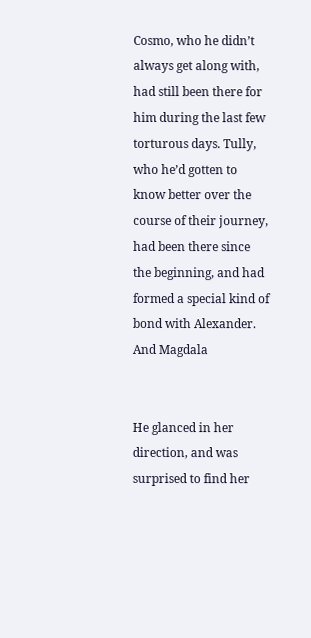Cosmo, who he didn’t always get along with, had still been there for him during the last few torturous days. Tully, who he’d gotten to know better over the course of their journey, had been there since the beginning, and had formed a special kind of bond with Alexander. And Magdala


He glanced in her direction, and was surprised to find her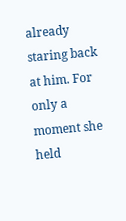already staring back at him. For only a moment she held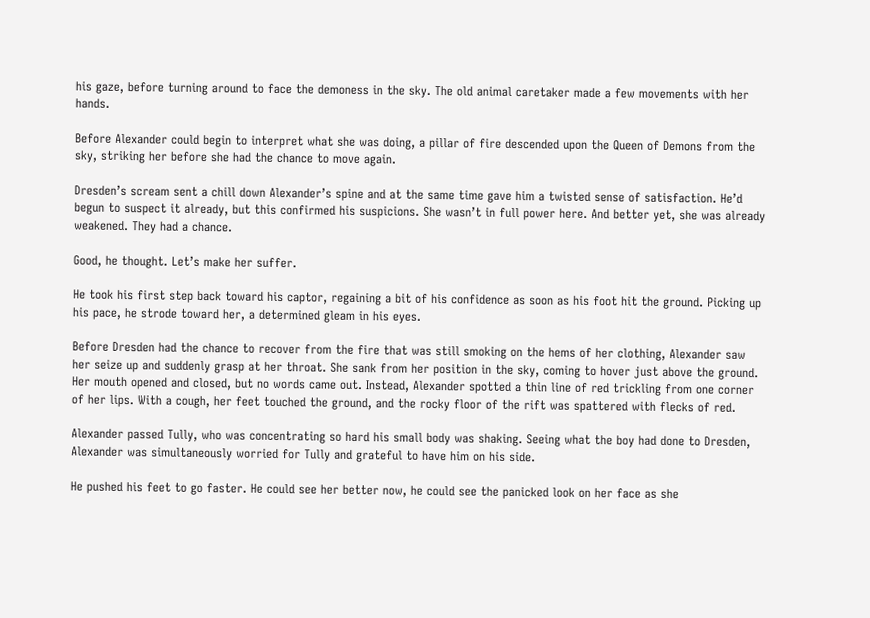his gaze, before turning around to face the demoness in the sky. The old animal caretaker made a few movements with her hands.

Before Alexander could begin to interpret what she was doing, a pillar of fire descended upon the Queen of Demons from the sky, striking her before she had the chance to move again.

Dresden’s scream sent a chill down Alexander’s spine and at the same time gave him a twisted sense of satisfaction. He’d begun to suspect it already, but this confirmed his suspicions. She wasn’t in full power here. And better yet, she was already weakened. They had a chance.

Good, he thought. Let’s make her suffer.

He took his first step back toward his captor, regaining a bit of his confidence as soon as his foot hit the ground. Picking up his pace, he strode toward her, a determined gleam in his eyes.

Before Dresden had the chance to recover from the fire that was still smoking on the hems of her clothing, Alexander saw her seize up and suddenly grasp at her throat. She sank from her position in the sky, coming to hover just above the ground. Her mouth opened and closed, but no words came out. Instead, Alexander spotted a thin line of red trickling from one corner of her lips. With a cough, her feet touched the ground, and the rocky floor of the rift was spattered with flecks of red.

Alexander passed Tully, who was concentrating so hard his small body was shaking. Seeing what the boy had done to Dresden, Alexander was simultaneously worried for Tully and grateful to have him on his side.

He pushed his feet to go faster. He could see her better now, he could see the panicked look on her face as she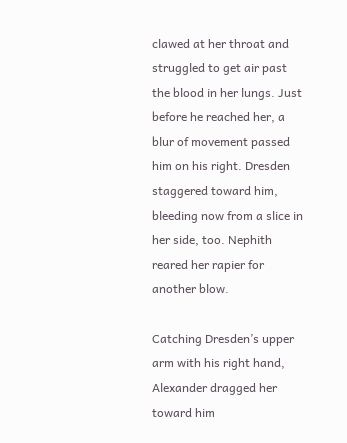clawed at her throat and struggled to get air past the blood in her lungs. Just before he reached her, a blur of movement passed him on his right. Dresden staggered toward him, bleeding now from a slice in her side, too. Nephith reared her rapier for another blow.

Catching Dresden’s upper arm with his right hand, Alexander dragged her toward him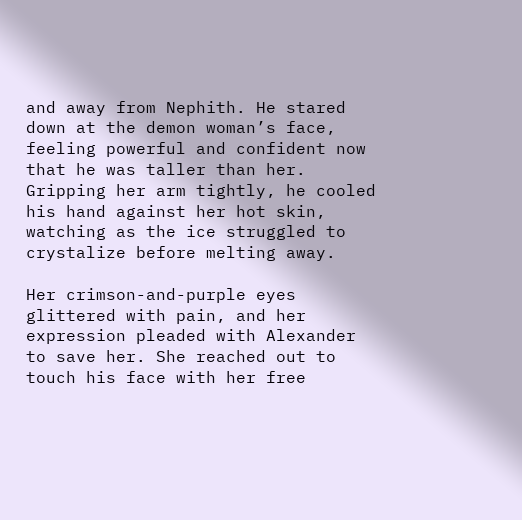and away from Nephith. He stared down at the demon woman’s face, feeling powerful and confident now that he was taller than her. Gripping her arm tightly, he cooled his hand against her hot skin, watching as the ice struggled to crystalize before melting away.

Her crimson-and-purple eyes glittered with pain, and her expression pleaded with Alexander to save her. She reached out to touch his face with her free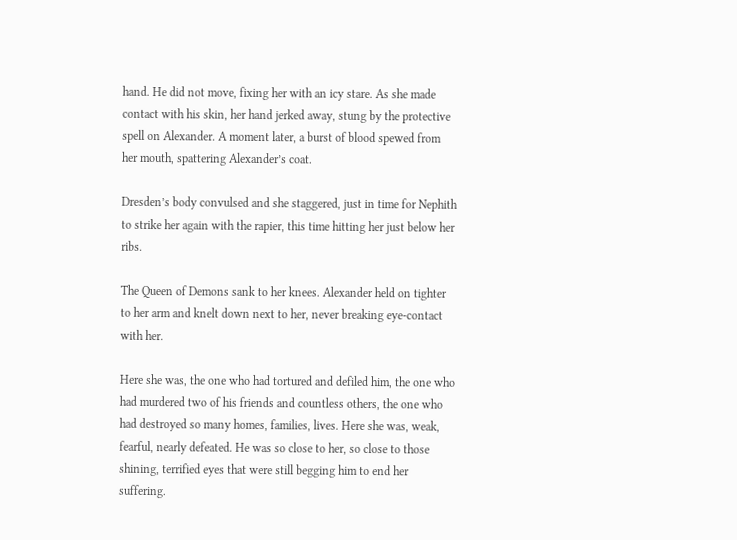hand. He did not move, fixing her with an icy stare. As she made contact with his skin, her hand jerked away, stung by the protective spell on Alexander. A moment later, a burst of blood spewed from her mouth, spattering Alexander’s coat.

Dresden’s body convulsed and she staggered, just in time for Nephith to strike her again with the rapier, this time hitting her just below her ribs.

The Queen of Demons sank to her knees. Alexander held on tighter to her arm and knelt down next to her, never breaking eye-contact with her.

Here she was, the one who had tortured and defiled him, the one who had murdered two of his friends and countless others, the one who had destroyed so many homes, families, lives. Here she was, weak, fearful, nearly defeated. He was so close to her, so close to those shining, terrified eyes that were still begging him to end her suffering.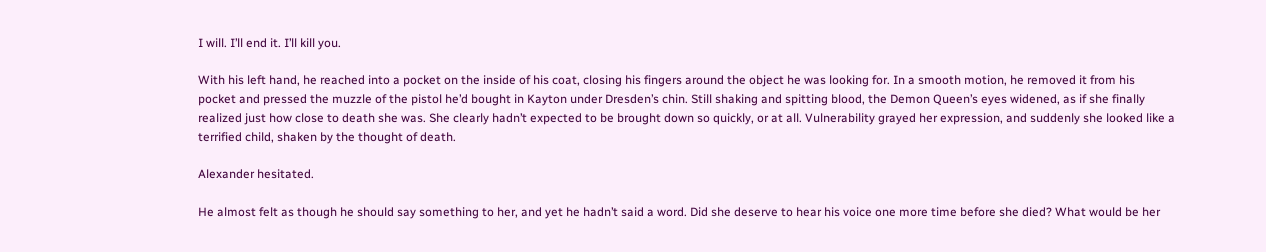I will. I’ll end it. I’ll kill you.

With his left hand, he reached into a pocket on the inside of his coat, closing his fingers around the object he was looking for. In a smooth motion, he removed it from his pocket and pressed the muzzle of the pistol he’d bought in Kayton under Dresden’s chin. Still shaking and spitting blood, the Demon Queen’s eyes widened, as if she finally realized just how close to death she was. She clearly hadn’t expected to be brought down so quickly, or at all. Vulnerability grayed her expression, and suddenly she looked like a terrified child, shaken by the thought of death.

Alexander hesitated.

He almost felt as though he should say something to her, and yet he hadn’t said a word. Did she deserve to hear his voice one more time before she died? What would be her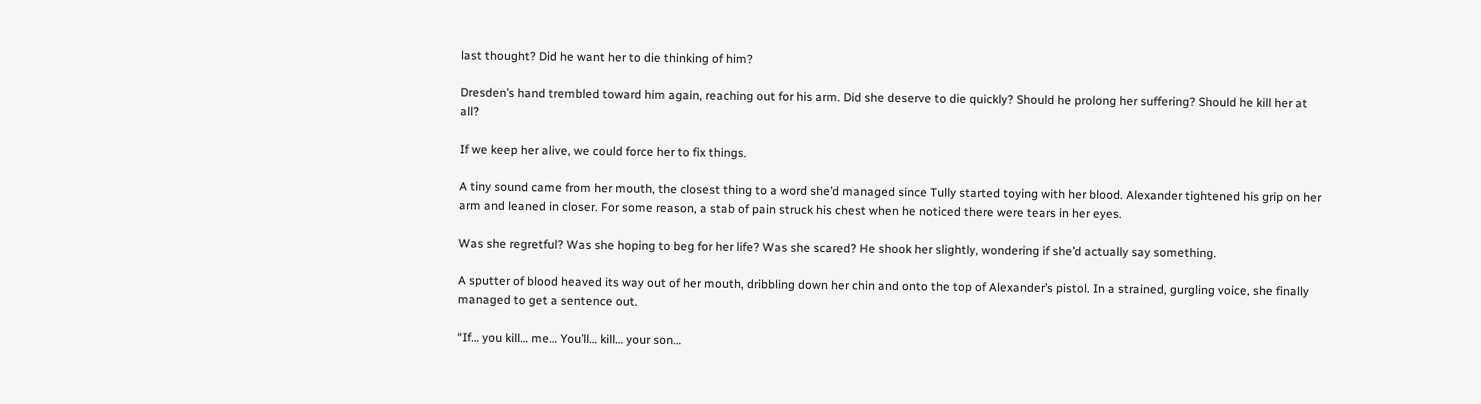last thought? Did he want her to die thinking of him?

Dresden’s hand trembled toward him again, reaching out for his arm. Did she deserve to die quickly? Should he prolong her suffering? Should he kill her at all?

If we keep her alive, we could force her to fix things.

A tiny sound came from her mouth, the closest thing to a word she’d managed since Tully started toying with her blood. Alexander tightened his grip on her arm and leaned in closer. For some reason, a stab of pain struck his chest when he noticed there were tears in her eyes.

Was she regretful? Was she hoping to beg for her life? Was she scared? He shook her slightly, wondering if she’d actually say something.

A sputter of blood heaved its way out of her mouth, dribbling down her chin and onto the top of Alexander’s pistol. In a strained, gurgling voice, she finally managed to get a sentence out.

“If… you kill… me… You’ll… kill… your son…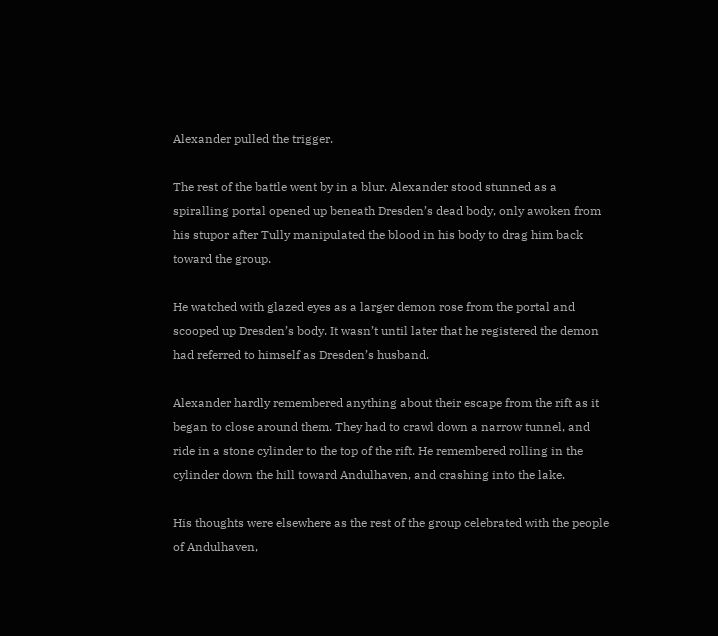Alexander pulled the trigger.

The rest of the battle went by in a blur. Alexander stood stunned as a spiralling portal opened up beneath Dresden’s dead body, only awoken from his stupor after Tully manipulated the blood in his body to drag him back toward the group.

He watched with glazed eyes as a larger demon rose from the portal and scooped up Dresden’s body. It wasn’t until later that he registered the demon had referred to himself as Dresden’s husband.

Alexander hardly remembered anything about their escape from the rift as it began to close around them. They had to crawl down a narrow tunnel, and ride in a stone cylinder to the top of the rift. He remembered rolling in the cylinder down the hill toward Andulhaven, and crashing into the lake.

His thoughts were elsewhere as the rest of the group celebrated with the people of Andulhaven,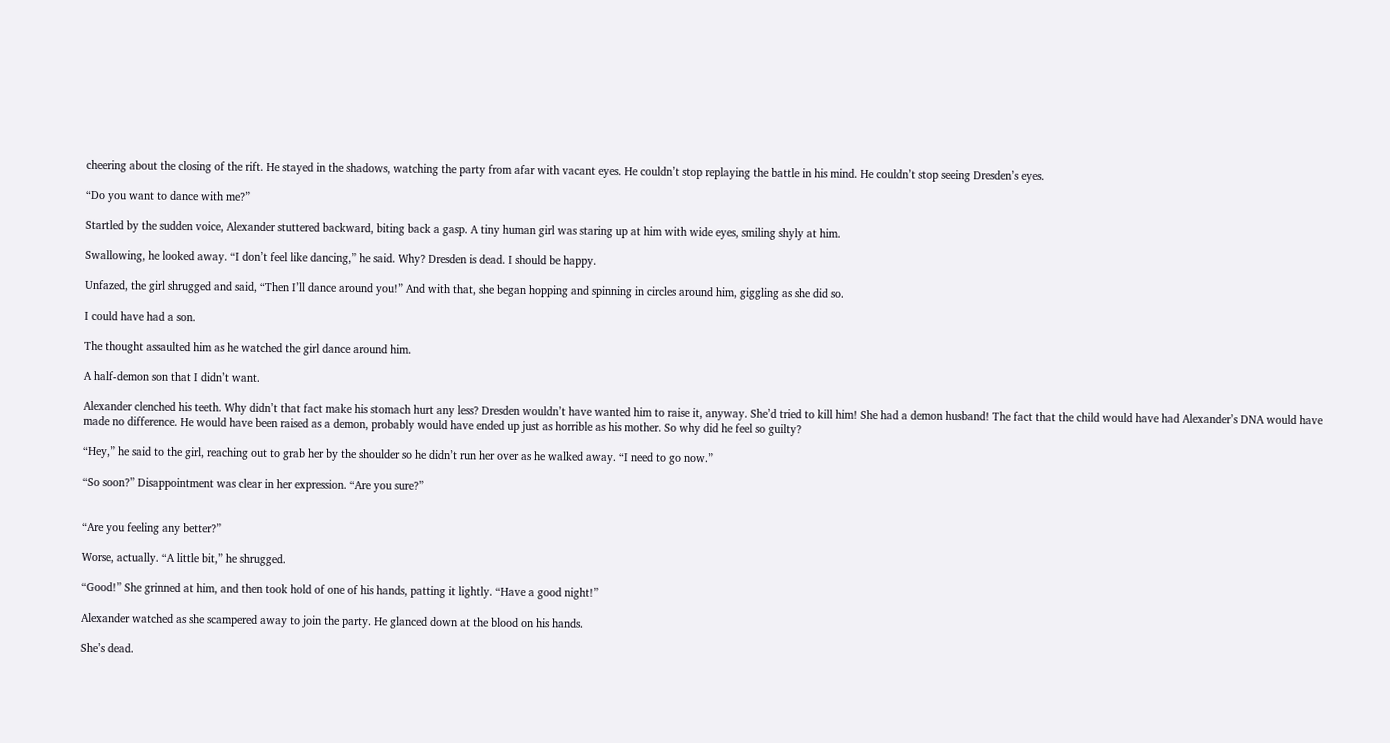cheering about the closing of the rift. He stayed in the shadows, watching the party from afar with vacant eyes. He couldn’t stop replaying the battle in his mind. He couldn’t stop seeing Dresden’s eyes.

“Do you want to dance with me?”

Startled by the sudden voice, Alexander stuttered backward, biting back a gasp. A tiny human girl was staring up at him with wide eyes, smiling shyly at him.

Swallowing, he looked away. “I don’t feel like dancing,” he said. Why? Dresden is dead. I should be happy.

Unfazed, the girl shrugged and said, “Then I’ll dance around you!” And with that, she began hopping and spinning in circles around him, giggling as she did so.

I could have had a son.

The thought assaulted him as he watched the girl dance around him.

A half-demon son that I didn’t want.

Alexander clenched his teeth. Why didn’t that fact make his stomach hurt any less? Dresden wouldn’t have wanted him to raise it, anyway. She’d tried to kill him! She had a demon husband! The fact that the child would have had Alexander’s DNA would have made no difference. He would have been raised as a demon, probably would have ended up just as horrible as his mother. So why did he feel so guilty?

“Hey,” he said to the girl, reaching out to grab her by the shoulder so he didn’t run her over as he walked away. “I need to go now.”

“So soon?” Disappointment was clear in her expression. “Are you sure?”


“Are you feeling any better?”

Worse, actually. “A little bit,” he shrugged.

“Good!” She grinned at him, and then took hold of one of his hands, patting it lightly. “Have a good night!”

Alexander watched as she scampered away to join the party. He glanced down at the blood on his hands.

She’s dead.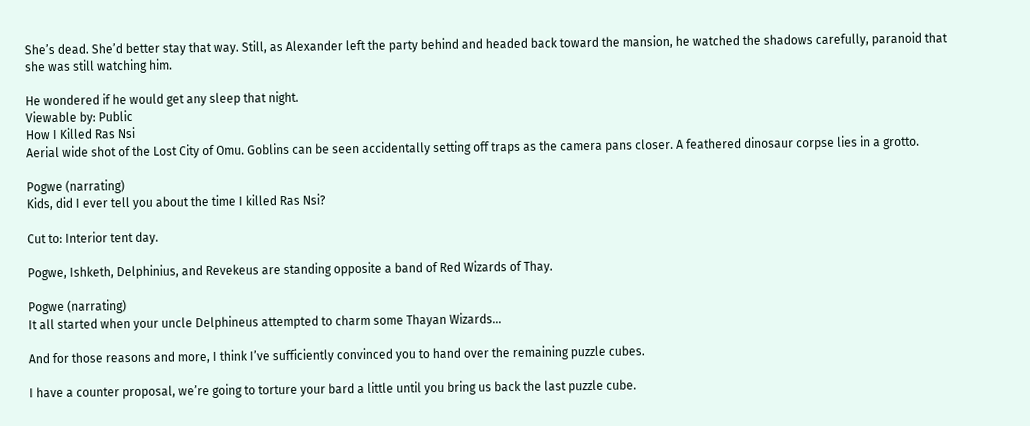She’s dead. She’d better stay that way. Still, as Alexander left the party behind and headed back toward the mansion, he watched the shadows carefully, paranoid that she was still watching him.

He wondered if he would get any sleep that night.
Viewable by: Public
How I Killed Ras Nsi
Aerial wide shot of the Lost City of Omu. Goblins can be seen accidentally setting off traps as the camera pans closer. A feathered dinosaur corpse lies in a grotto.

Pogwe (narrating)
Kids, did I ever tell you about the time I killed Ras Nsi?

Cut to: Interior tent day.

Pogwe, Ishketh, Delphinius, and Revekeus are standing opposite a band of Red Wizards of Thay.

Pogwe (narrating)
It all started when your uncle Delphineus attempted to charm some Thayan Wizards…

And for those reasons and more, I think I’ve sufficiently convinced you to hand over the remaining puzzle cubes.

I have a counter proposal, we’re going to torture your bard a little until you bring us back the last puzzle cube.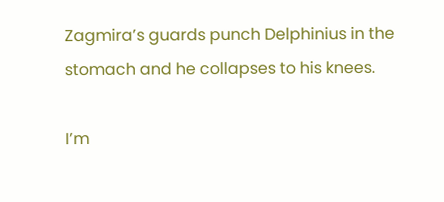Zagmira’s guards punch Delphinius in the stomach and he collapses to his knees.

I’m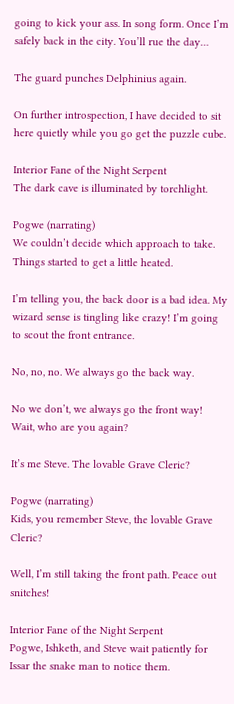going to kick your ass. In song form. Once I’m safely back in the city. You’ll rue the day…

The guard punches Delphinius again.

On further introspection, I have decided to sit here quietly while you go get the puzzle cube.

Interior Fane of the Night Serpent
The dark cave is illuminated by torchlight.

Pogwe (narrating)
We couldn’t decide which approach to take. Things started to get a little heated.

I’m telling you, the back door is a bad idea. My wizard sense is tingling like crazy! I’m going to scout the front entrance.

No, no, no. We always go the back way.

No we don’t, we always go the front way! Wait, who are you again?

It’s me Steve. The lovable Grave Cleric?

Pogwe (narrating)
Kids, you remember Steve, the lovable Grave Cleric?

Well, I’m still taking the front path. Peace out snitches!

Interior Fane of the Night Serpent
Pogwe, Ishketh, and Steve wait patiently for Issar the snake man to notice them.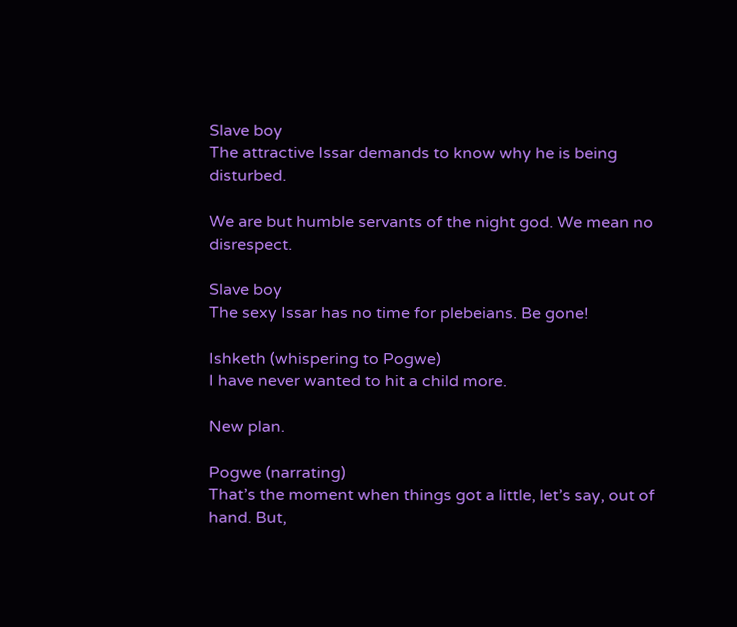Slave boy
The attractive Issar demands to know why he is being disturbed.

We are but humble servants of the night god. We mean no disrespect.

Slave boy
The sexy Issar has no time for plebeians. Be gone!

Ishketh (whispering to Pogwe)
I have never wanted to hit a child more.

New plan.

Pogwe (narrating)
That’s the moment when things got a little, let’s say, out of hand. But,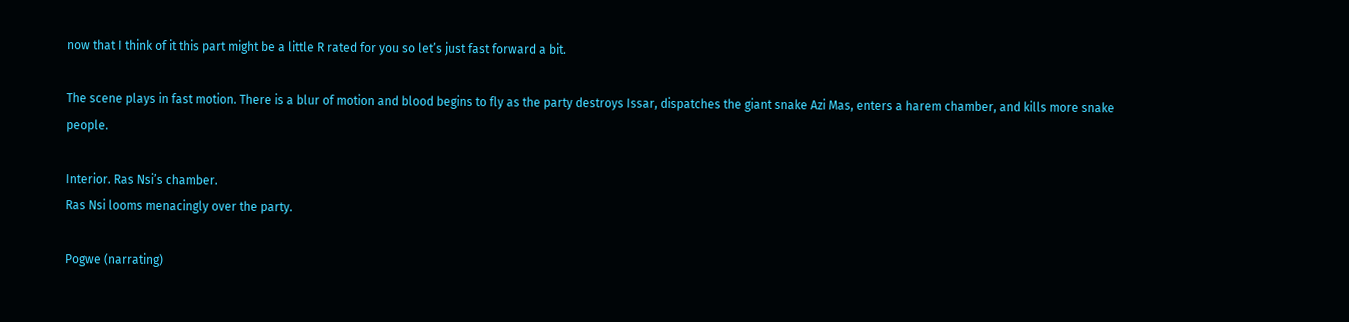now that I think of it this part might be a little R rated for you so let’s just fast forward a bit.

The scene plays in fast motion. There is a blur of motion and blood begins to fly as the party destroys Issar, dispatches the giant snake Azi Mas, enters a harem chamber, and kills more snake people.

Interior. Ras Nsi’s chamber.
Ras Nsi looms menacingly over the party.

Pogwe (narrating)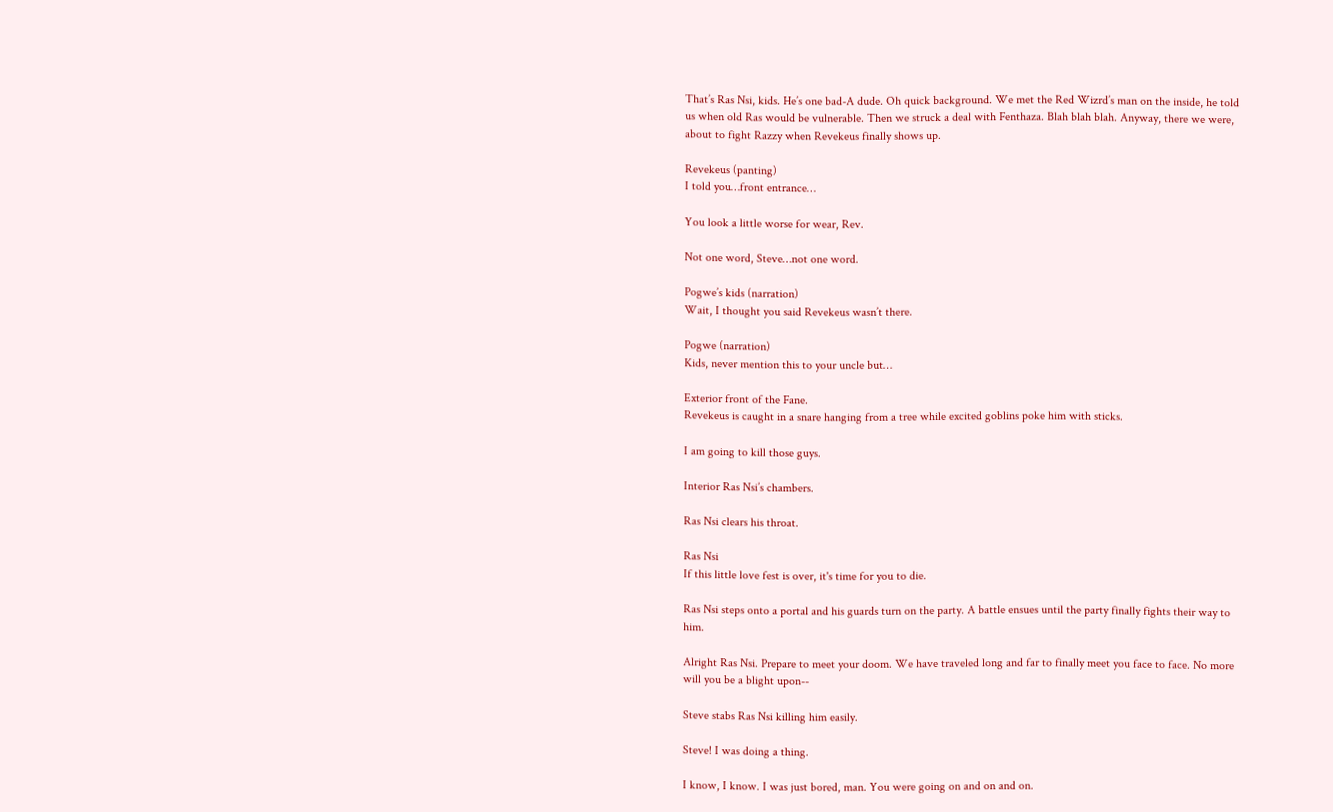That’s Ras Nsi, kids. He’s one bad-A dude. Oh quick background. We met the Red Wizrd’s man on the inside, he told us when old Ras would be vulnerable. Then we struck a deal with Fenthaza. Blah blah blah. Anyway, there we were, about to fight Razzy when Revekeus finally shows up.

Revekeus (panting)
I told you…front entrance…

You look a little worse for wear, Rev.

Not one word, Steve…not one word.

Pogwe’s kids (narration)
Wait, I thought you said Revekeus wasn’t there.

Pogwe (narration)
Kids, never mention this to your uncle but…

Exterior front of the Fane.
Revekeus is caught in a snare hanging from a tree while excited goblins poke him with sticks.

I am going to kill those guys.

Interior Ras Nsi’s chambers.

Ras Nsi clears his throat.

Ras Nsi
If this little love fest is over, it's time for you to die.

Ras Nsi steps onto a portal and his guards turn on the party. A battle ensues until the party finally fights their way to him.

Alright Ras Nsi. Prepare to meet your doom. We have traveled long and far to finally meet you face to face. No more will you be a blight upon--

Steve stabs Ras Nsi killing him easily.

Steve! I was doing a thing.

I know, I know. I was just bored, man. You were going on and on and on.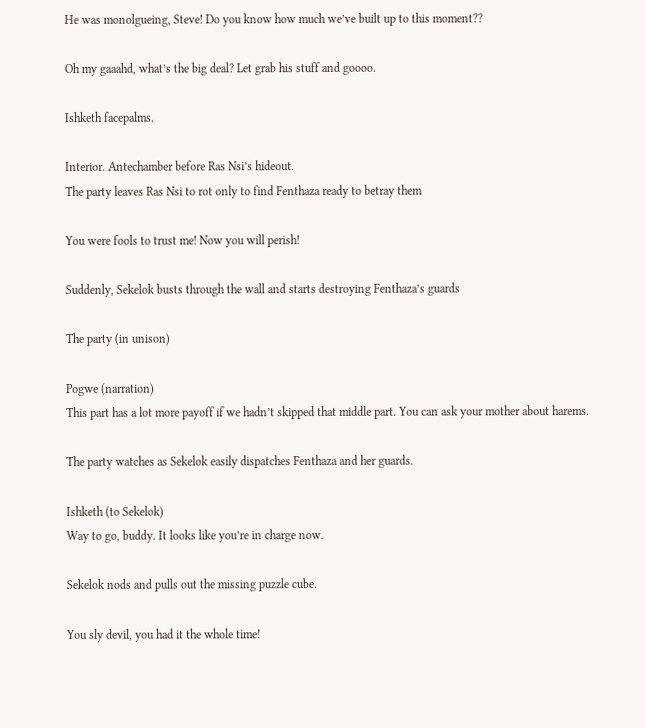He was monolgueing, Steve! Do you know how much we’ve built up to this moment??

Oh my gaaahd, what’s the big deal? Let grab his stuff and goooo.

Ishketh facepalms.

Interior. Antechamber before Ras Nsi’s hideout.
The party leaves Ras Nsi to rot only to find Fenthaza ready to betray them

You were fools to trust me! Now you will perish!

Suddenly, Sekelok busts through the wall and starts destroying Fenthaza’s guards

The party (in unison)

Pogwe (narration)
This part has a lot more payoff if we hadn’t skipped that middle part. You can ask your mother about harems.

The party watches as Sekelok easily dispatches Fenthaza and her guards.

Ishketh (to Sekelok)
Way to go, buddy. It looks like you’re in charge now.

Sekelok nods and pulls out the missing puzzle cube.

You sly devil, you had it the whole time!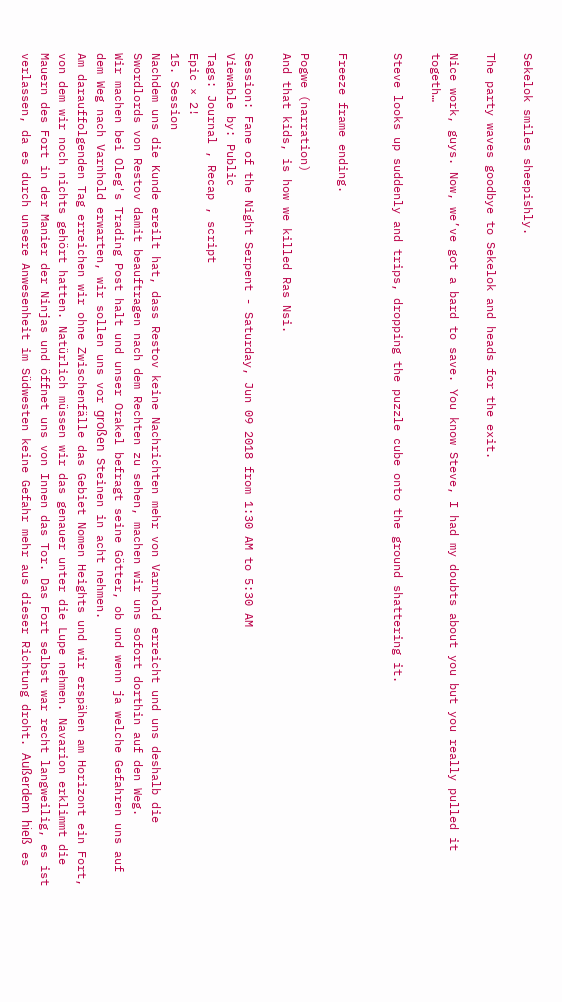Sekelok smiles sheepishly.

The party waves goodbye to Sekelok and heads for the exit.

Nice work, guys. Now, we’ve got a bard to save. You know Steve, I had my doubts about you but you really pulled it togeth…

Steve looks up suddenly and trips, dropping the puzzle cube onto the ground shattering it.


Freeze frame ending.

Pogwe (narration)
And that kids, is how we killed Ras Nsi.

Session: Fane of the Night Serpent - Saturday, Jun 09 2018 from 1:30 AM to 5:30 AM
Viewable by: Public
Tags: Journal , Recap , script
Epic × 2!
15. Session
Nachdem uns die Kunde ereilt hat, dass Restov keine Nachrichten mehr von Varnhold erreicht und uns deshalb die Swordlords von Restov damit beauftragen nach dem Rechten zu sehen, machen wir uns sofort dorthin auf den Weg.
Wir machen bei Oleg's Trading Post halt und unser Orakel befragt seine Götter, ob und wenn ja welche Gefahren uns auf dem Weg nach Varnhold erwarten, wir sollen uns vor großen Steinen in acht nehmen.
Am darauffolgenden Tag erreichen wir ohne Zwischenfälle das Gebiet Nomen Heights und wir erspähen am Horizont ein Fort, von dem wir noch nichts gehört hatten. Natürlich müssen wir das genauer unter die Lupe nehmen. Navarion erklimmt die Mauern des Fort in der Manier der Ninjas und öffnet uns von Innen das Tor. Das Fort selbst war recht langweilig, es ist verlassen, da es durch unsere Anwesenheit im Südwesten keine Gefahr mehr aus dieser Richtung droht. Außerdem hieß es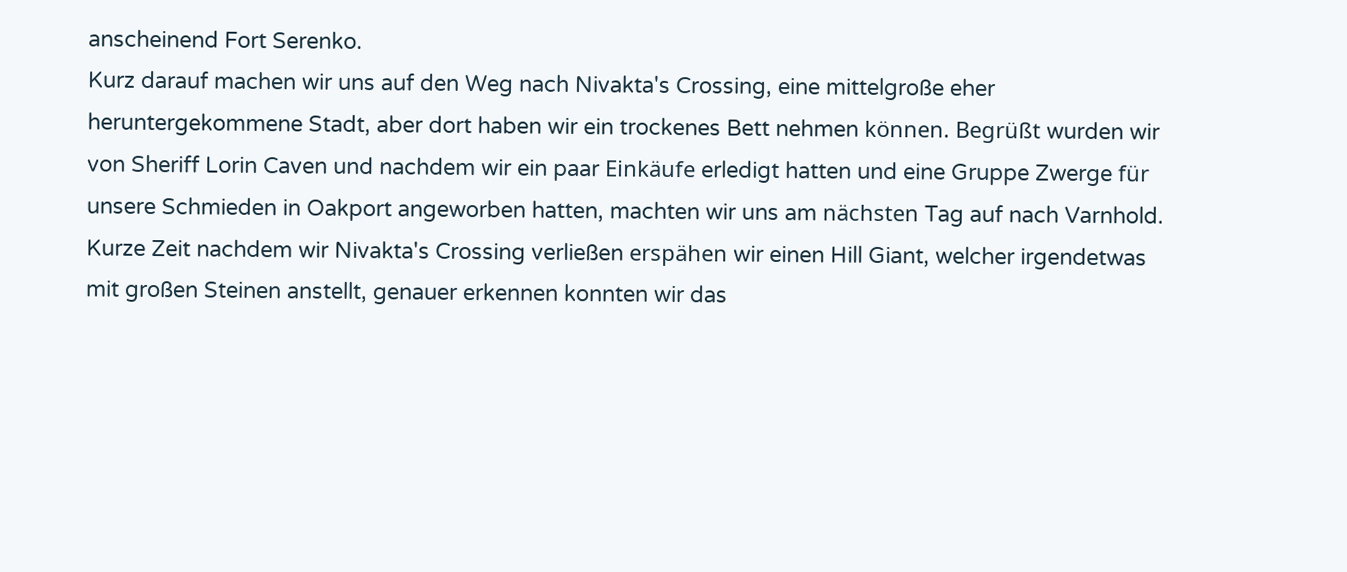anscheinend Fort Serenko.
Kurz darauf machen wir uns auf den Weg nach Nivakta's Crossing, eine mittelgroße eher heruntergekommene Stadt, aber dort haben wir ein trockenes Bett nehmen können. Begrüßt wurden wir von Sheriff Lorin Caven und nachdem wir ein paar Einkäufe erledigt hatten und eine Gruppe Zwerge für unsere Schmieden in Oakport angeworben hatten, machten wir uns am nächsten Tag auf nach Varnhold.
Kurze Zeit nachdem wir Nivakta's Crossing verließen erspähen wir einen Hill Giant, welcher irgendetwas mit großen Steinen anstellt, genauer erkennen konnten wir das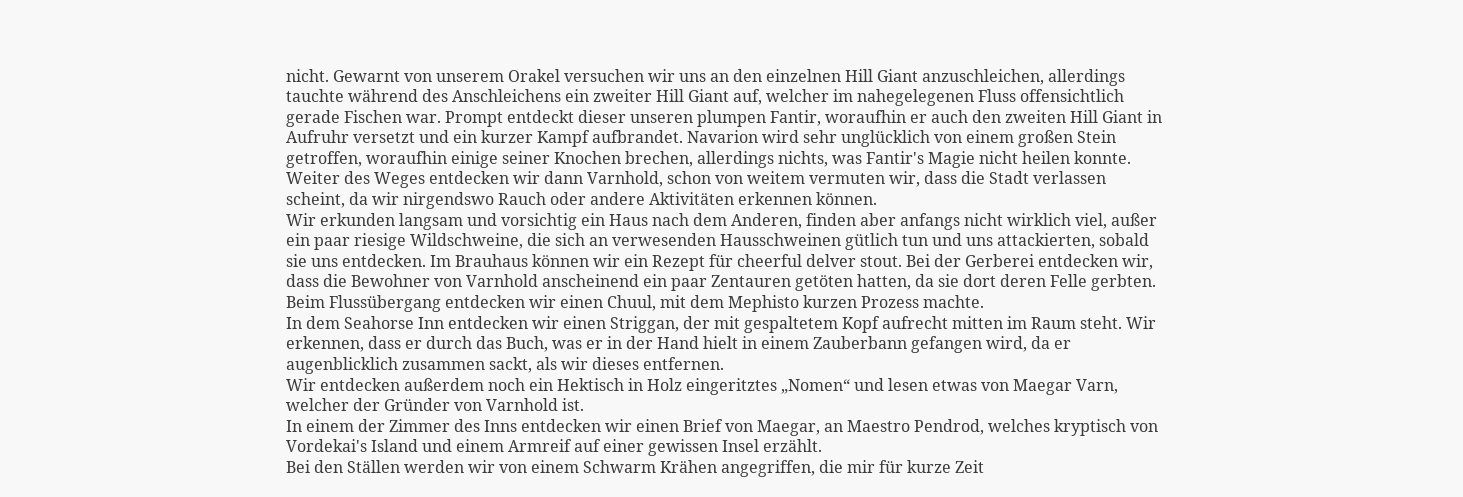nicht. Gewarnt von unserem Orakel versuchen wir uns an den einzelnen Hill Giant anzuschleichen, allerdings tauchte während des Anschleichens ein zweiter Hill Giant auf, welcher im nahegelegenen Fluss offensichtlich gerade Fischen war. Prompt entdeckt dieser unseren plumpen Fantir, woraufhin er auch den zweiten Hill Giant in Aufruhr versetzt und ein kurzer Kampf aufbrandet. Navarion wird sehr unglücklich von einem großen Stein getroffen, woraufhin einige seiner Knochen brechen, allerdings nichts, was Fantir's Magie nicht heilen konnte.
Weiter des Weges entdecken wir dann Varnhold, schon von weitem vermuten wir, dass die Stadt verlassen scheint, da wir nirgendswo Rauch oder andere Aktivitäten erkennen können.
Wir erkunden langsam und vorsichtig ein Haus nach dem Anderen, finden aber anfangs nicht wirklich viel, außer ein paar riesige Wildschweine, die sich an verwesenden Hausschweinen gütlich tun und uns attackierten, sobald sie uns entdecken. Im Brauhaus können wir ein Rezept für cheerful delver stout. Bei der Gerberei entdecken wir, dass die Bewohner von Varnhold anscheinend ein paar Zentauren getöten hatten, da sie dort deren Felle gerbten. Beim Flussübergang entdecken wir einen Chuul, mit dem Mephisto kurzen Prozess machte.
In dem Seahorse Inn entdecken wir einen Striggan, der mit gespaltetem Kopf aufrecht mitten im Raum steht. Wir erkennen, dass er durch das Buch, was er in der Hand hielt in einem Zauberbann gefangen wird, da er augenblicklich zusammen sackt, als wir dieses entfernen.
Wir entdecken außerdem noch ein Hektisch in Holz eingeritztes „Nomen“ und lesen etwas von Maegar Varn, welcher der Gründer von Varnhold ist.
In einem der Zimmer des Inns entdecken wir einen Brief von Maegar, an Maestro Pendrod, welches kryptisch von Vordekai's Island und einem Armreif auf einer gewissen Insel erzählt.
Bei den Ställen werden wir von einem Schwarm Krähen angegriffen, die mir für kurze Zeit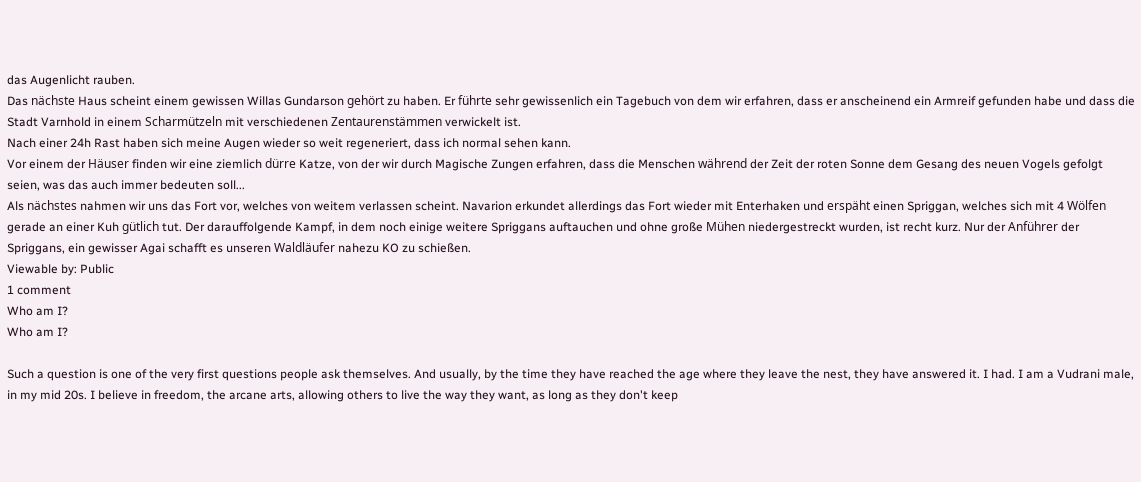das Augenlicht rauben.
Das nächste Haus scheint einem gewissen Willas Gundarson gehört zu haben. Er führte sehr gewissenlich ein Tagebuch von dem wir erfahren, dass er anscheinend ein Armreif gefunden habe und dass die Stadt Varnhold in einem Scharmützeln mit verschiedenen Zentaurenstämmen verwickelt ist.
Nach einer 24h Rast haben sich meine Augen wieder so weit regeneriert, dass ich normal sehen kann.
Vor einem der Häuser finden wir eine ziemlich dürre Katze, von der wir durch Magische Zungen erfahren, dass die Menschen während der Zeit der roten Sonne dem Gesang des neuen Vogels gefolgt seien, was das auch immer bedeuten soll...
Als nächstes nahmen wir uns das Fort vor, welches von weitem verlassen scheint. Navarion erkundet allerdings das Fort wieder mit Enterhaken und erspäht einen Spriggan, welches sich mit 4 Wölfen gerade an einer Kuh gütlich tut. Der darauffolgende Kampf, in dem noch einige weitere Spriggans auftauchen und ohne große Mühen niedergestreckt wurden, ist recht kurz. Nur der Anführer der Spriggans, ein gewisser Agai schafft es unseren Waldläufer nahezu KO zu schießen.
Viewable by: Public
1 comment
Who am I?
Who am I?

Such a question is one of the very first questions people ask themselves. And usually, by the time they have reached the age where they leave the nest, they have answered it. I had. I am a Vudrani male, in my mid 20s. I believe in freedom, the arcane arts, allowing others to live the way they want, as long as they don't keep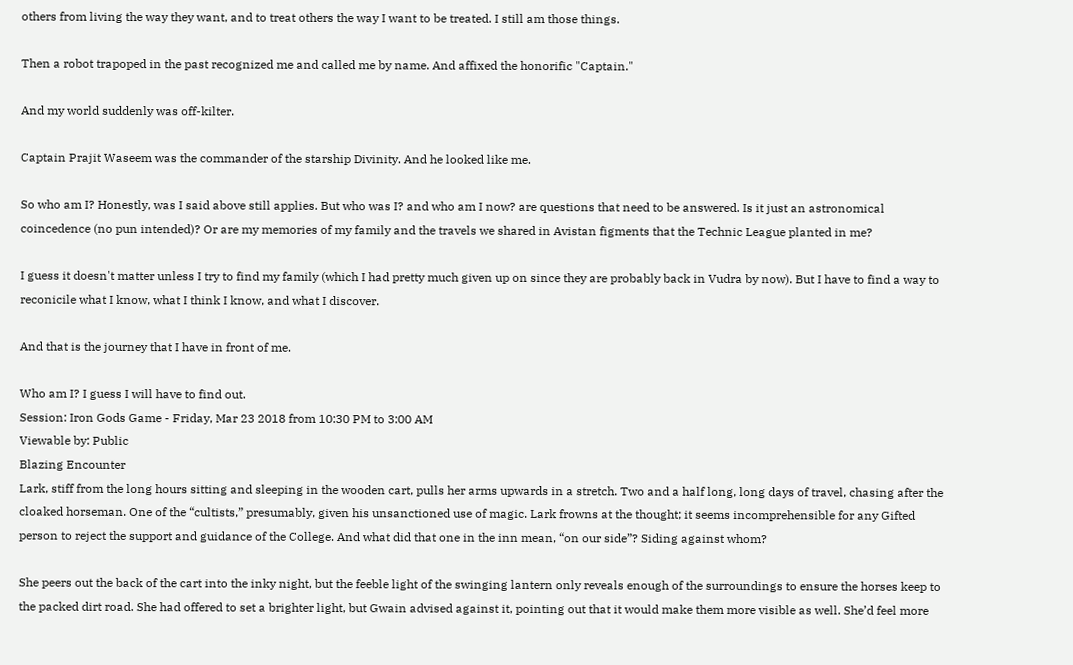others from living the way they want, and to treat others the way I want to be treated. I still am those things.

Then a robot trapoped in the past recognized me and called me by name. And affixed the honorific "Captain."

And my world suddenly was off-kilter.

Captain Prajit Waseem was the commander of the starship Divinity. And he looked like me.

So who am I? Honestly, was I said above still applies. But who was I? and who am I now? are questions that need to be answered. Is it just an astronomical coincedence (no pun intended)? Or are my memories of my family and the travels we shared in Avistan figments that the Technic League planted in me?

I guess it doesn't matter unless I try to find my family (which I had pretty much given up on since they are probably back in Vudra by now). But I have to find a way to reconicile what I know, what I think I know, and what I discover.

And that is the journey that I have in front of me.

Who am I? I guess I will have to find out.
Session: Iron Gods Game - Friday, Mar 23 2018 from 10:30 PM to 3:00 AM
Viewable by: Public
Blazing Encounter
Lark, stiff from the long hours sitting and sleeping in the wooden cart, pulls her arms upwards in a stretch. Two and a half long, long days of travel, chasing after the cloaked horseman. One of the “cultists,” presumably, given his unsanctioned use of magic. Lark frowns at the thought; it seems incomprehensible for any Gifted person to reject the support and guidance of the College. And what did that one in the inn mean, “on our side”? Siding against whom?

She peers out the back of the cart into the inky night, but the feeble light of the swinging lantern only reveals enough of the surroundings to ensure the horses keep to the packed dirt road. She had offered to set a brighter light, but Gwain advised against it, pointing out that it would make them more visible as well. She’d feel more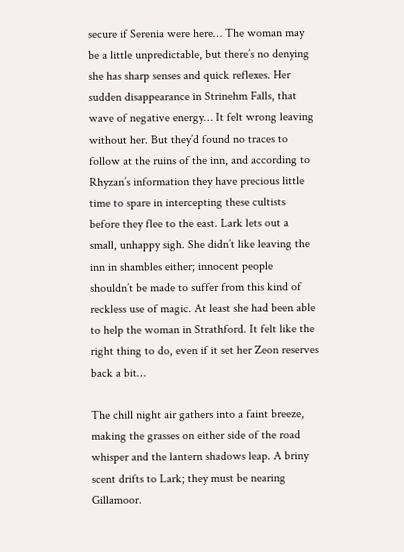secure if Serenia were here… The woman may be a little unpredictable, but there’s no denying she has sharp senses and quick reflexes. Her sudden disappearance in Strinehm Falls, that wave of negative energy… It felt wrong leaving without her. But they’d found no traces to follow at the ruins of the inn, and according to Rhyzan’s information they have precious little time to spare in intercepting these cultists before they flee to the east. Lark lets out a small, unhappy sigh. She didn’t like leaving the inn in shambles either; innocent people shouldn’t be made to suffer from this kind of reckless use of magic. At least she had been able to help the woman in Strathford. It felt like the right thing to do, even if it set her Zeon reserves back a bit…

The chill night air gathers into a faint breeze, making the grasses on either side of the road whisper and the lantern shadows leap. A briny scent drifts to Lark; they must be nearing Gillamoor.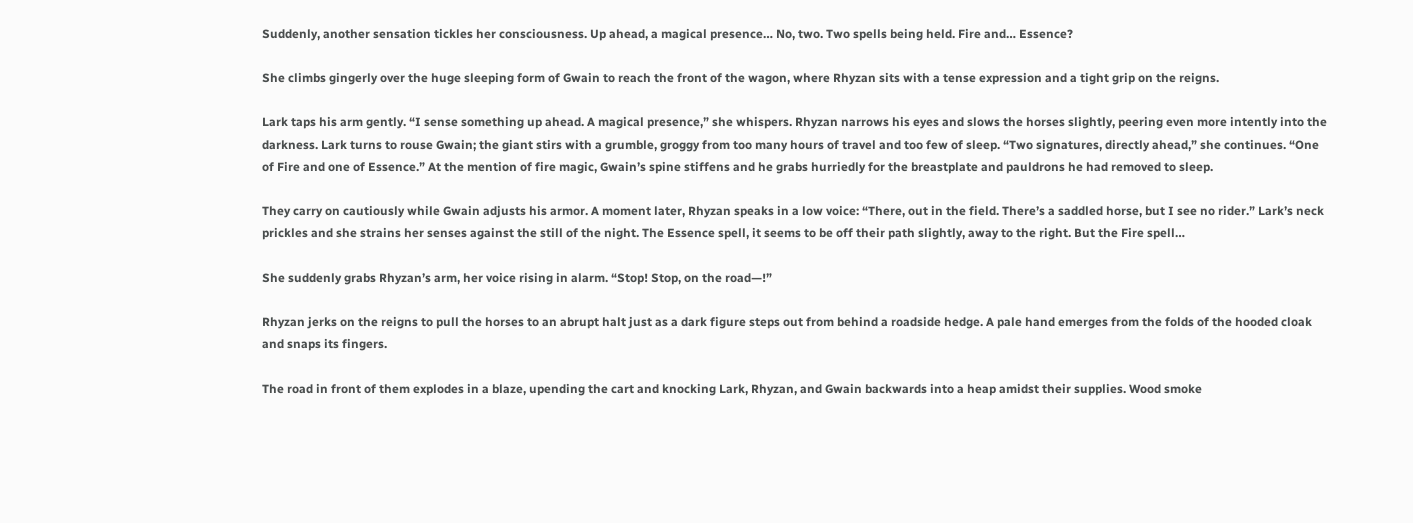Suddenly, another sensation tickles her consciousness. Up ahead, a magical presence… No, two. Two spells being held. Fire and… Essence?

She climbs gingerly over the huge sleeping form of Gwain to reach the front of the wagon, where Rhyzan sits with a tense expression and a tight grip on the reigns.

Lark taps his arm gently. “I sense something up ahead. A magical presence,” she whispers. Rhyzan narrows his eyes and slows the horses slightly, peering even more intently into the darkness. Lark turns to rouse Gwain; the giant stirs with a grumble, groggy from too many hours of travel and too few of sleep. “Two signatures, directly ahead,” she continues. “One of Fire and one of Essence.” At the mention of fire magic, Gwain’s spine stiffens and he grabs hurriedly for the breastplate and pauldrons he had removed to sleep.

They carry on cautiously while Gwain adjusts his armor. A moment later, Rhyzan speaks in a low voice: “There, out in the field. There’s a saddled horse, but I see no rider.” Lark’s neck prickles and she strains her senses against the still of the night. The Essence spell, it seems to be off their path slightly, away to the right. But the Fire spell…

She suddenly grabs Rhyzan’s arm, her voice rising in alarm. “Stop! Stop, on the road—!”

Rhyzan jerks on the reigns to pull the horses to an abrupt halt just as a dark figure steps out from behind a roadside hedge. A pale hand emerges from the folds of the hooded cloak and snaps its fingers.

The road in front of them explodes in a blaze, upending the cart and knocking Lark, Rhyzan, and Gwain backwards into a heap amidst their supplies. Wood smoke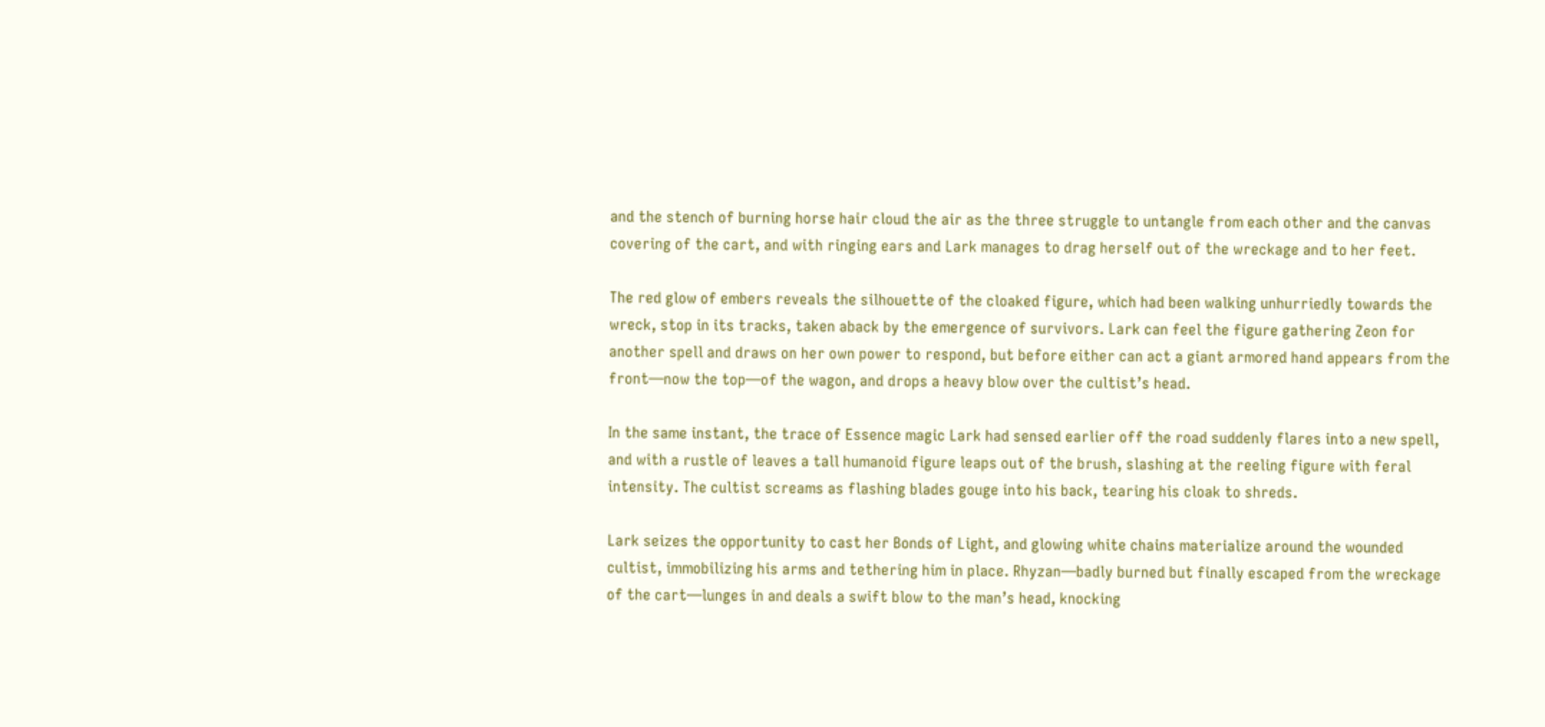and the stench of burning horse hair cloud the air as the three struggle to untangle from each other and the canvas covering of the cart, and with ringing ears and Lark manages to drag herself out of the wreckage and to her feet.

The red glow of embers reveals the silhouette of the cloaked figure, which had been walking unhurriedly towards the wreck, stop in its tracks, taken aback by the emergence of survivors. Lark can feel the figure gathering Zeon for another spell and draws on her own power to respond, but before either can act a giant armored hand appears from the front—now the top—of the wagon, and drops a heavy blow over the cultist’s head.

In the same instant, the trace of Essence magic Lark had sensed earlier off the road suddenly flares into a new spell, and with a rustle of leaves a tall humanoid figure leaps out of the brush, slashing at the reeling figure with feral intensity. The cultist screams as flashing blades gouge into his back, tearing his cloak to shreds.

Lark seizes the opportunity to cast her Bonds of Light, and glowing white chains materialize around the wounded cultist, immobilizing his arms and tethering him in place. Rhyzan—badly burned but finally escaped from the wreckage of the cart—lunges in and deals a swift blow to the man’s head, knocking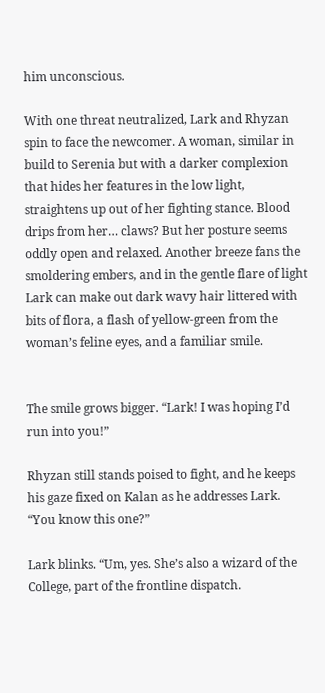him unconscious.

With one threat neutralized, Lark and Rhyzan spin to face the newcomer. A woman, similar in build to Serenia but with a darker complexion that hides her features in the low light, straightens up out of her fighting stance. Blood drips from her… claws? But her posture seems oddly open and relaxed. Another breeze fans the smoldering embers, and in the gentle flare of light Lark can make out dark wavy hair littered with bits of flora, a flash of yellow-green from the woman’s feline eyes, and a familiar smile.


The smile grows bigger. “Lark! I was hoping I’d run into you!”

Rhyzan still stands poised to fight, and he keeps his gaze fixed on Kalan as he addresses Lark. “You know this one?”

Lark blinks. “Um, yes. She’s also a wizard of the College, part of the frontline dispatch.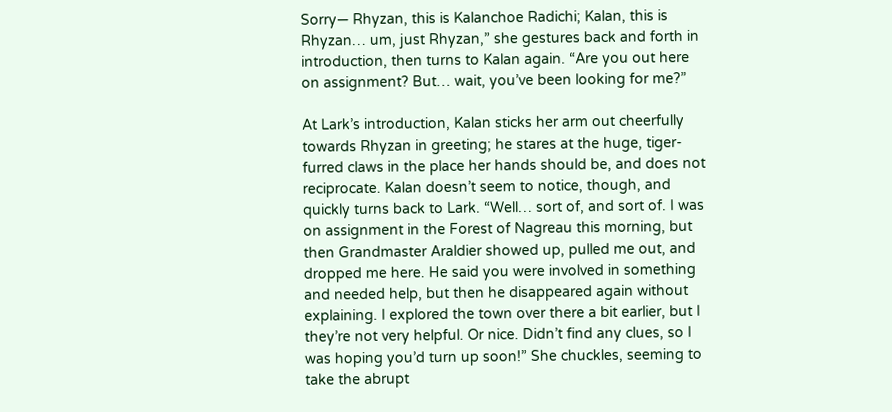Sorry— Rhyzan, this is Kalanchoe Radichi; Kalan, this is Rhyzan… um, just Rhyzan,” she gestures back and forth in introduction, then turns to Kalan again. “Are you out here on assignment? But… wait, you’ve been looking for me?”

At Lark’s introduction, Kalan sticks her arm out cheerfully towards Rhyzan in greeting; he stares at the huge, tiger-furred claws in the place her hands should be, and does not reciprocate. Kalan doesn’t seem to notice, though, and quickly turns back to Lark. “Well… sort of, and sort of. I was on assignment in the Forest of Nagreau this morning, but then Grandmaster Araldier showed up, pulled me out, and dropped me here. He said you were involved in something and needed help, but then he disappeared again without explaining. I explored the town over there a bit earlier, but I they’re not very helpful. Or nice. Didn’t find any clues, so I was hoping you’d turn up soon!” She chuckles, seeming to take the abrupt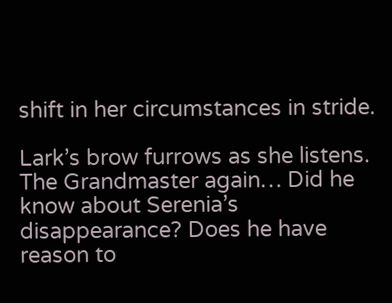shift in her circumstances in stride.

Lark’s brow furrows as she listens. The Grandmaster again… Did he know about Serenia’s disappearance? Does he have reason to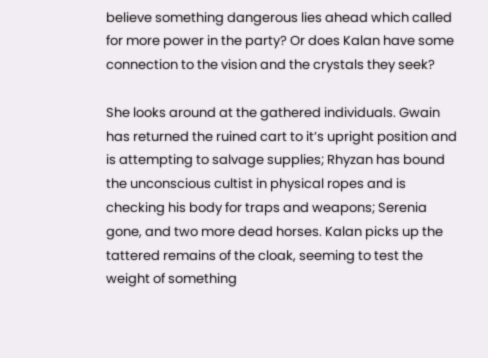believe something dangerous lies ahead which called for more power in the party? Or does Kalan have some connection to the vision and the crystals they seek?

She looks around at the gathered individuals. Gwain has returned the ruined cart to it’s upright position and is attempting to salvage supplies; Rhyzan has bound the unconscious cultist in physical ropes and is checking his body for traps and weapons; Serenia gone, and two more dead horses. Kalan picks up the tattered remains of the cloak, seeming to test the weight of something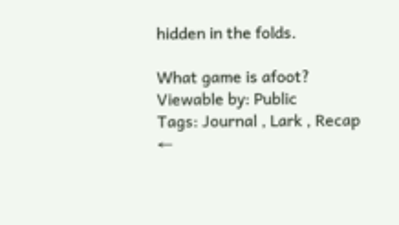hidden in the folds.

What game is afoot?
Viewable by: Public
Tags: Journal , Lark , Recap
←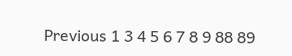Previous 1 3 4 5 6 7 8 9 88 89